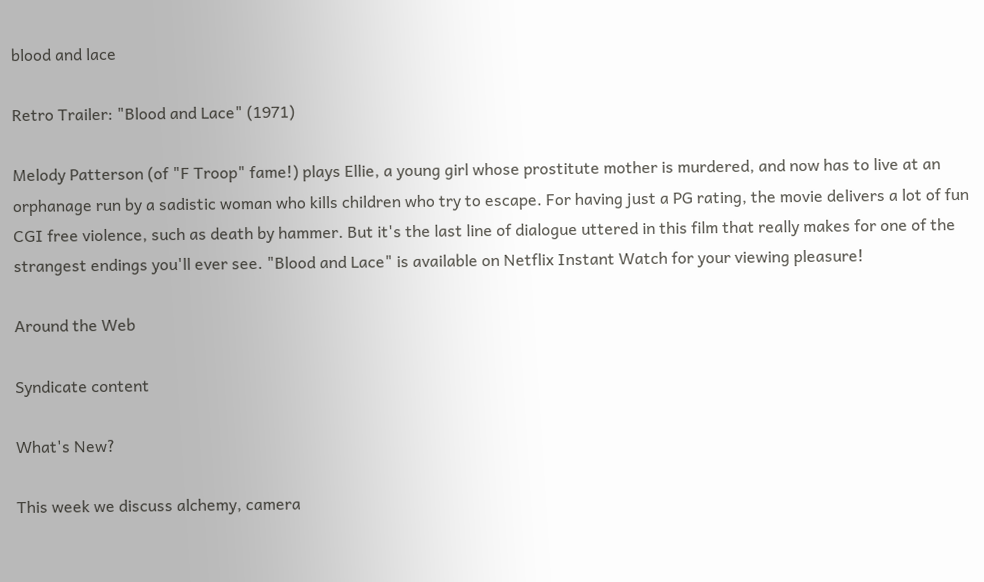blood and lace

Retro Trailer: "Blood and Lace" (1971)

Melody Patterson (of "F Troop" fame!) plays Ellie, a young girl whose prostitute mother is murdered, and now has to live at an orphanage run by a sadistic woman who kills children who try to escape. For having just a PG rating, the movie delivers a lot of fun CGI free violence, such as death by hammer. But it's the last line of dialogue uttered in this film that really makes for one of the strangest endings you'll ever see. "Blood and Lace" is available on Netflix Instant Watch for your viewing pleasure!

Around the Web

Syndicate content

What's New?

This week we discuss alchemy, camera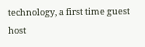technology, a first time guest host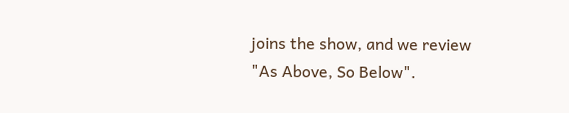joins the show, and we review "As Above, So Below".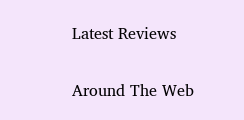Latest Reviews


Around The Web